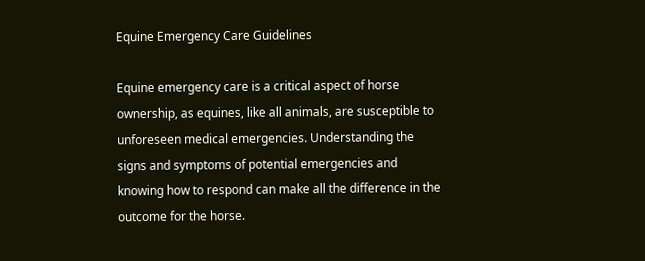Equine Emergency Care Guidelines

Equine emergency care is a critical aspect of horse ownership, as equines, like all animals, are susceptible to unforeseen medical emergencies. Understanding the signs and symptoms of potential emergencies and knowing how to respond can make all the difference in the outcome for the horse.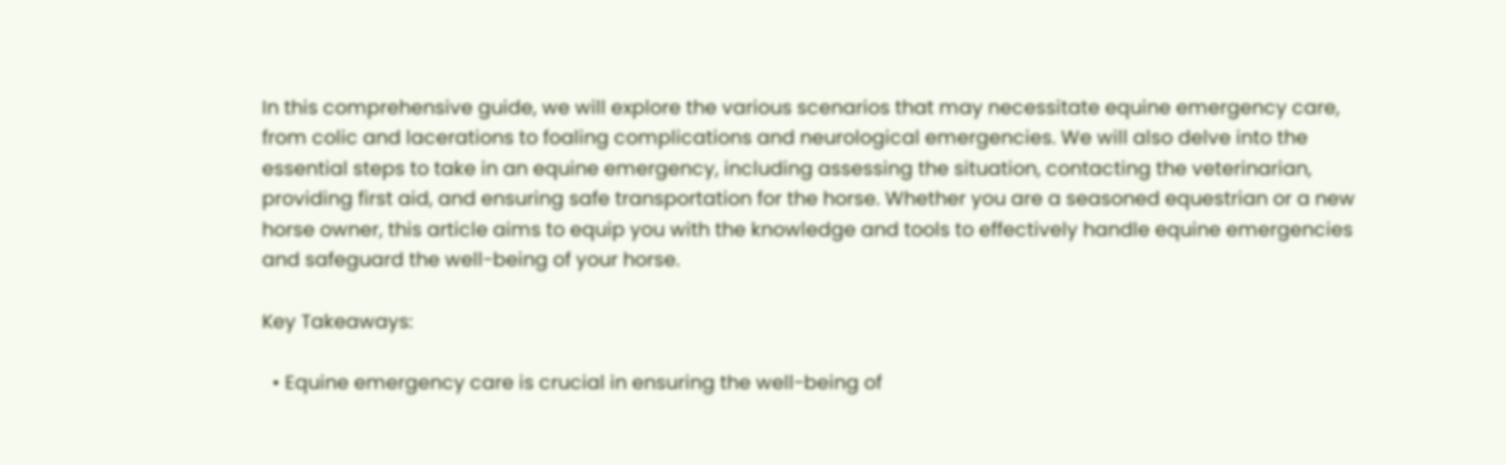In this comprehensive guide, we will explore the various scenarios that may necessitate equine emergency care, from colic and lacerations to foaling complications and neurological emergencies. We will also delve into the essential steps to take in an equine emergency, including assessing the situation, contacting the veterinarian, providing first aid, and ensuring safe transportation for the horse. Whether you are a seasoned equestrian or a new horse owner, this article aims to equip you with the knowledge and tools to effectively handle equine emergencies and safeguard the well-being of your horse.

Key Takeaways:

  • Equine emergency care is crucial in ensuring the well-being of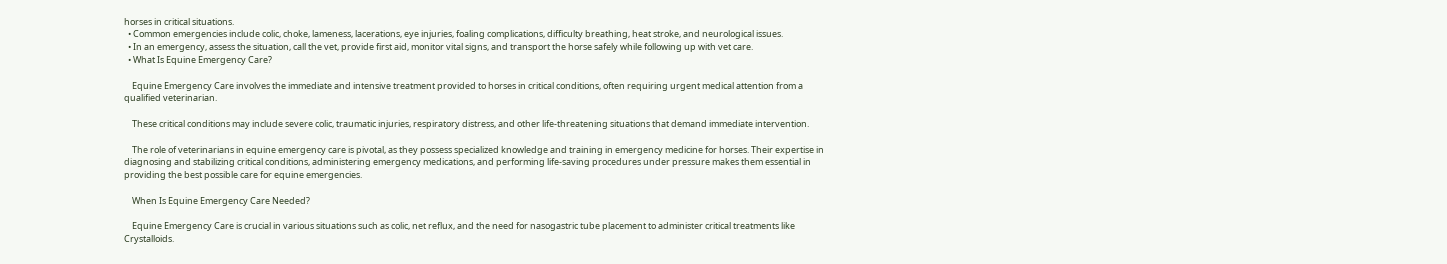horses in critical situations.
  • Common emergencies include colic, choke, lameness, lacerations, eye injuries, foaling complications, difficulty breathing, heat stroke, and neurological issues.
  • In an emergency, assess the situation, call the vet, provide first aid, monitor vital signs, and transport the horse safely while following up with vet care.
  • What Is Equine Emergency Care?

    Equine Emergency Care involves the immediate and intensive treatment provided to horses in critical conditions, often requiring urgent medical attention from a qualified veterinarian.

    These critical conditions may include severe colic, traumatic injuries, respiratory distress, and other life-threatening situations that demand immediate intervention.

    The role of veterinarians in equine emergency care is pivotal, as they possess specialized knowledge and training in emergency medicine for horses. Their expertise in diagnosing and stabilizing critical conditions, administering emergency medications, and performing life-saving procedures under pressure makes them essential in providing the best possible care for equine emergencies.

    When Is Equine Emergency Care Needed?

    Equine Emergency Care is crucial in various situations such as colic, net reflux, and the need for nasogastric tube placement to administer critical treatments like Crystalloids.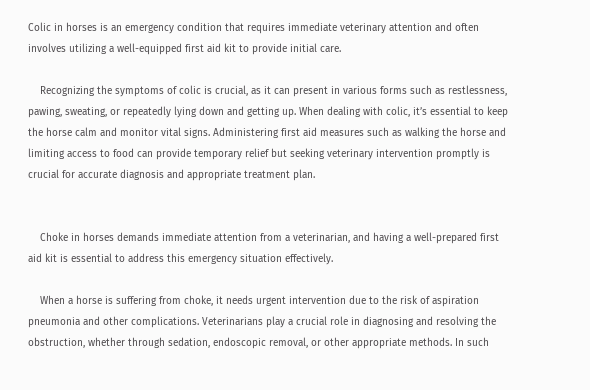Colic in horses is an emergency condition that requires immediate veterinary attention and often involves utilizing a well-equipped first aid kit to provide initial care.

    Recognizing the symptoms of colic is crucial, as it can present in various forms such as restlessness, pawing, sweating, or repeatedly lying down and getting up. When dealing with colic, it’s essential to keep the horse calm and monitor vital signs. Administering first aid measures such as walking the horse and limiting access to food can provide temporary relief but seeking veterinary intervention promptly is crucial for accurate diagnosis and appropriate treatment plan.


    Choke in horses demands immediate attention from a veterinarian, and having a well-prepared first aid kit is essential to address this emergency situation effectively.

    When a horse is suffering from choke, it needs urgent intervention due to the risk of aspiration pneumonia and other complications. Veterinarians play a crucial role in diagnosing and resolving the obstruction, whether through sedation, endoscopic removal, or other appropriate methods. In such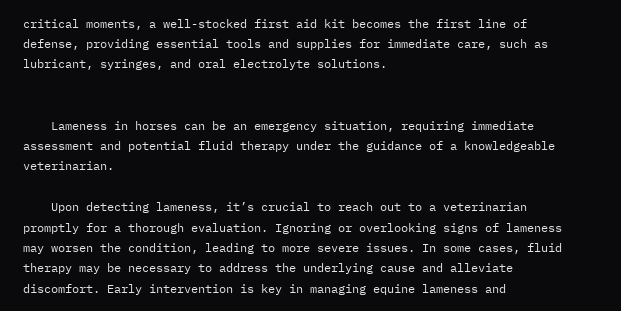critical moments, a well-stocked first aid kit becomes the first line of defense, providing essential tools and supplies for immediate care, such as lubricant, syringes, and oral electrolyte solutions.


    Lameness in horses can be an emergency situation, requiring immediate assessment and potential fluid therapy under the guidance of a knowledgeable veterinarian.

    Upon detecting lameness, it’s crucial to reach out to a veterinarian promptly for a thorough evaluation. Ignoring or overlooking signs of lameness may worsen the condition, leading to more severe issues. In some cases, fluid therapy may be necessary to address the underlying cause and alleviate discomfort. Early intervention is key in managing equine lameness and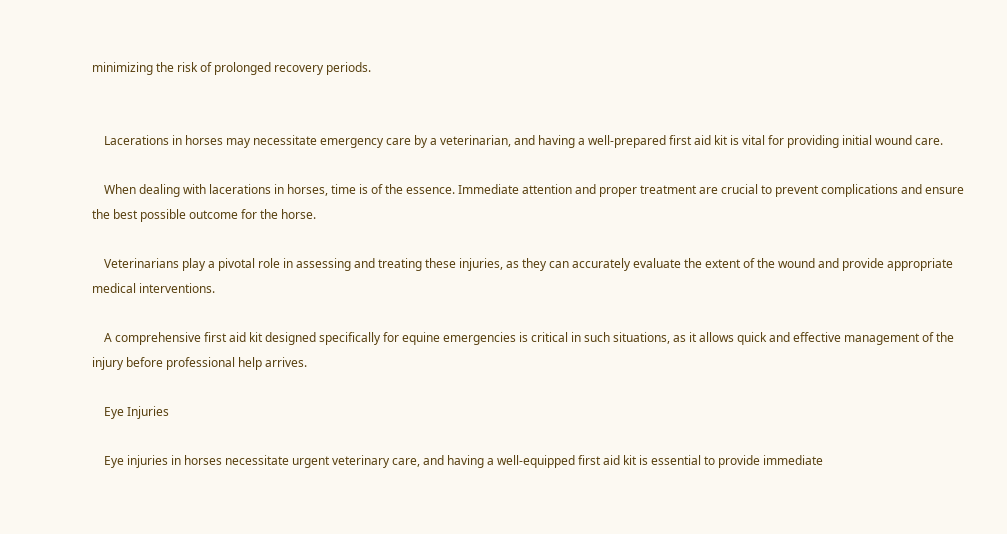minimizing the risk of prolonged recovery periods.


    Lacerations in horses may necessitate emergency care by a veterinarian, and having a well-prepared first aid kit is vital for providing initial wound care.

    When dealing with lacerations in horses, time is of the essence. Immediate attention and proper treatment are crucial to prevent complications and ensure the best possible outcome for the horse.

    Veterinarians play a pivotal role in assessing and treating these injuries, as they can accurately evaluate the extent of the wound and provide appropriate medical interventions.

    A comprehensive first aid kit designed specifically for equine emergencies is critical in such situations, as it allows quick and effective management of the injury before professional help arrives.

    Eye Injuries

    Eye injuries in horses necessitate urgent veterinary care, and having a well-equipped first aid kit is essential to provide immediate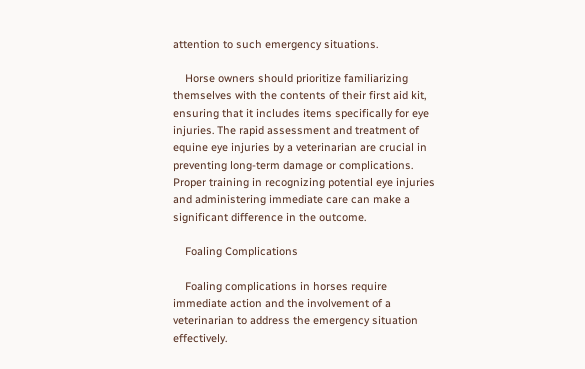attention to such emergency situations.

    Horse owners should prioritize familiarizing themselves with the contents of their first aid kit, ensuring that it includes items specifically for eye injuries. The rapid assessment and treatment of equine eye injuries by a veterinarian are crucial in preventing long-term damage or complications. Proper training in recognizing potential eye injuries and administering immediate care can make a significant difference in the outcome.

    Foaling Complications

    Foaling complications in horses require immediate action and the involvement of a veterinarian to address the emergency situation effectively.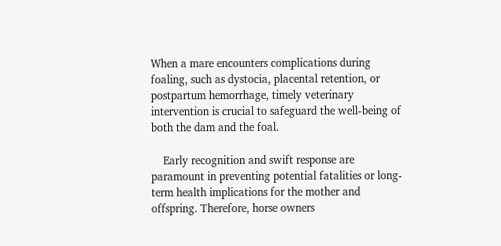When a mare encounters complications during foaling, such as dystocia, placental retention, or postpartum hemorrhage, timely veterinary intervention is crucial to safeguard the well-being of both the dam and the foal.

    Early recognition and swift response are paramount in preventing potential fatalities or long-term health implications for the mother and offspring. Therefore, horse owners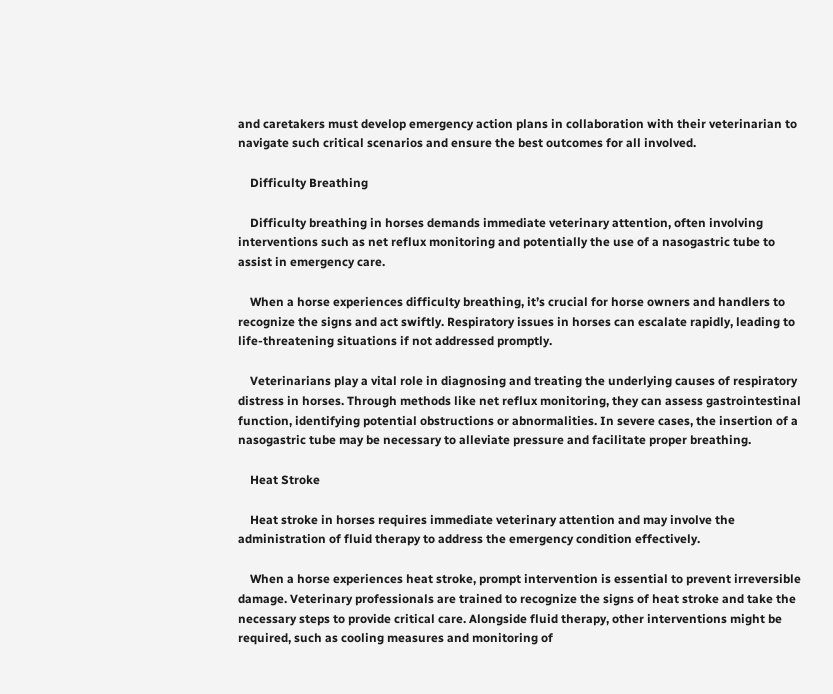and caretakers must develop emergency action plans in collaboration with their veterinarian to navigate such critical scenarios and ensure the best outcomes for all involved.

    Difficulty Breathing

    Difficulty breathing in horses demands immediate veterinary attention, often involving interventions such as net reflux monitoring and potentially the use of a nasogastric tube to assist in emergency care.

    When a horse experiences difficulty breathing, it’s crucial for horse owners and handlers to recognize the signs and act swiftly. Respiratory issues in horses can escalate rapidly, leading to life-threatening situations if not addressed promptly.

    Veterinarians play a vital role in diagnosing and treating the underlying causes of respiratory distress in horses. Through methods like net reflux monitoring, they can assess gastrointestinal function, identifying potential obstructions or abnormalities. In severe cases, the insertion of a nasogastric tube may be necessary to alleviate pressure and facilitate proper breathing.

    Heat Stroke

    Heat stroke in horses requires immediate veterinary attention and may involve the administration of fluid therapy to address the emergency condition effectively.

    When a horse experiences heat stroke, prompt intervention is essential to prevent irreversible damage. Veterinary professionals are trained to recognize the signs of heat stroke and take the necessary steps to provide critical care. Alongside fluid therapy, other interventions might be required, such as cooling measures and monitoring of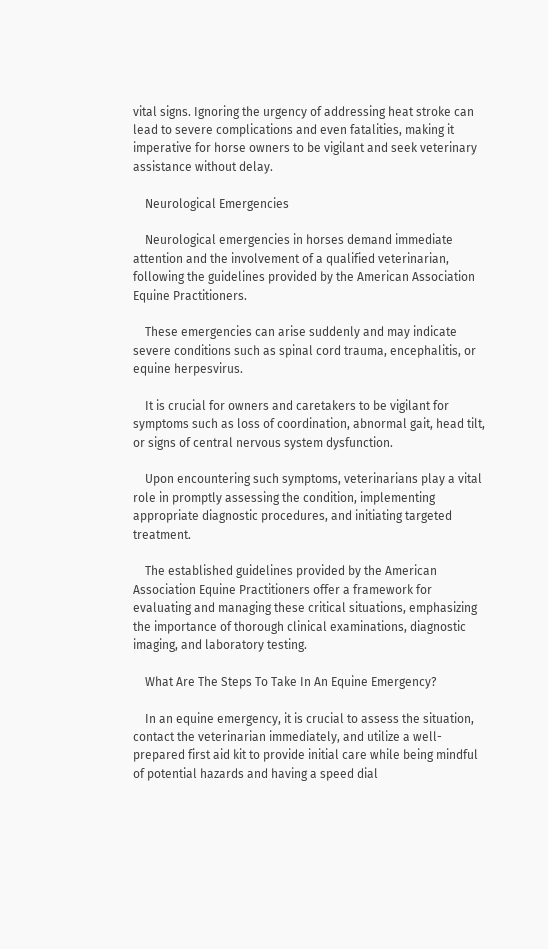vital signs. Ignoring the urgency of addressing heat stroke can lead to severe complications and even fatalities, making it imperative for horse owners to be vigilant and seek veterinary assistance without delay.

    Neurological Emergencies

    Neurological emergencies in horses demand immediate attention and the involvement of a qualified veterinarian, following the guidelines provided by the American Association Equine Practitioners.

    These emergencies can arise suddenly and may indicate severe conditions such as spinal cord trauma, encephalitis, or equine herpesvirus.

    It is crucial for owners and caretakers to be vigilant for symptoms such as loss of coordination, abnormal gait, head tilt, or signs of central nervous system dysfunction.

    Upon encountering such symptoms, veterinarians play a vital role in promptly assessing the condition, implementing appropriate diagnostic procedures, and initiating targeted treatment.

    The established guidelines provided by the American Association Equine Practitioners offer a framework for evaluating and managing these critical situations, emphasizing the importance of thorough clinical examinations, diagnostic imaging, and laboratory testing.

    What Are The Steps To Take In An Equine Emergency?

    In an equine emergency, it is crucial to assess the situation, contact the veterinarian immediately, and utilize a well-prepared first aid kit to provide initial care while being mindful of potential hazards and having a speed dial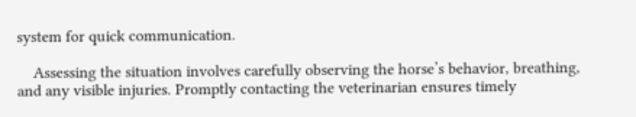system for quick communication.

    Assessing the situation involves carefully observing the horse’s behavior, breathing, and any visible injuries. Promptly contacting the veterinarian ensures timely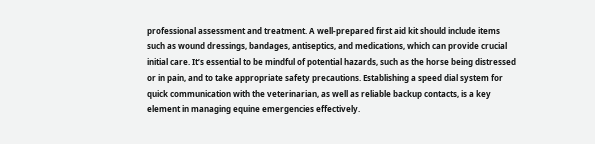professional assessment and treatment. A well-prepared first aid kit should include items such as wound dressings, bandages, antiseptics, and medications, which can provide crucial initial care. It’s essential to be mindful of potential hazards, such as the horse being distressed or in pain, and to take appropriate safety precautions. Establishing a speed dial system for quick communication with the veterinarian, as well as reliable backup contacts, is a key element in managing equine emergencies effectively.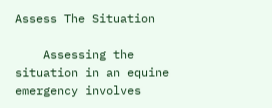Assess The Situation

    Assessing the situation in an equine emergency involves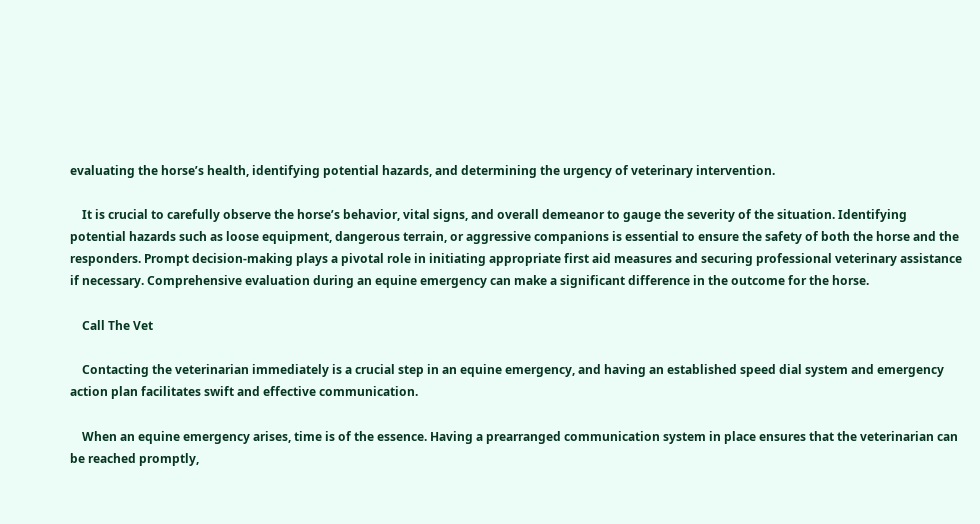evaluating the horse’s health, identifying potential hazards, and determining the urgency of veterinary intervention.

    It is crucial to carefully observe the horse’s behavior, vital signs, and overall demeanor to gauge the severity of the situation. Identifying potential hazards such as loose equipment, dangerous terrain, or aggressive companions is essential to ensure the safety of both the horse and the responders. Prompt decision-making plays a pivotal role in initiating appropriate first aid measures and securing professional veterinary assistance if necessary. Comprehensive evaluation during an equine emergency can make a significant difference in the outcome for the horse.

    Call The Vet

    Contacting the veterinarian immediately is a crucial step in an equine emergency, and having an established speed dial system and emergency action plan facilitates swift and effective communication.

    When an equine emergency arises, time is of the essence. Having a prearranged communication system in place ensures that the veterinarian can be reached promptly,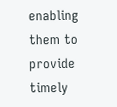enabling them to provide timely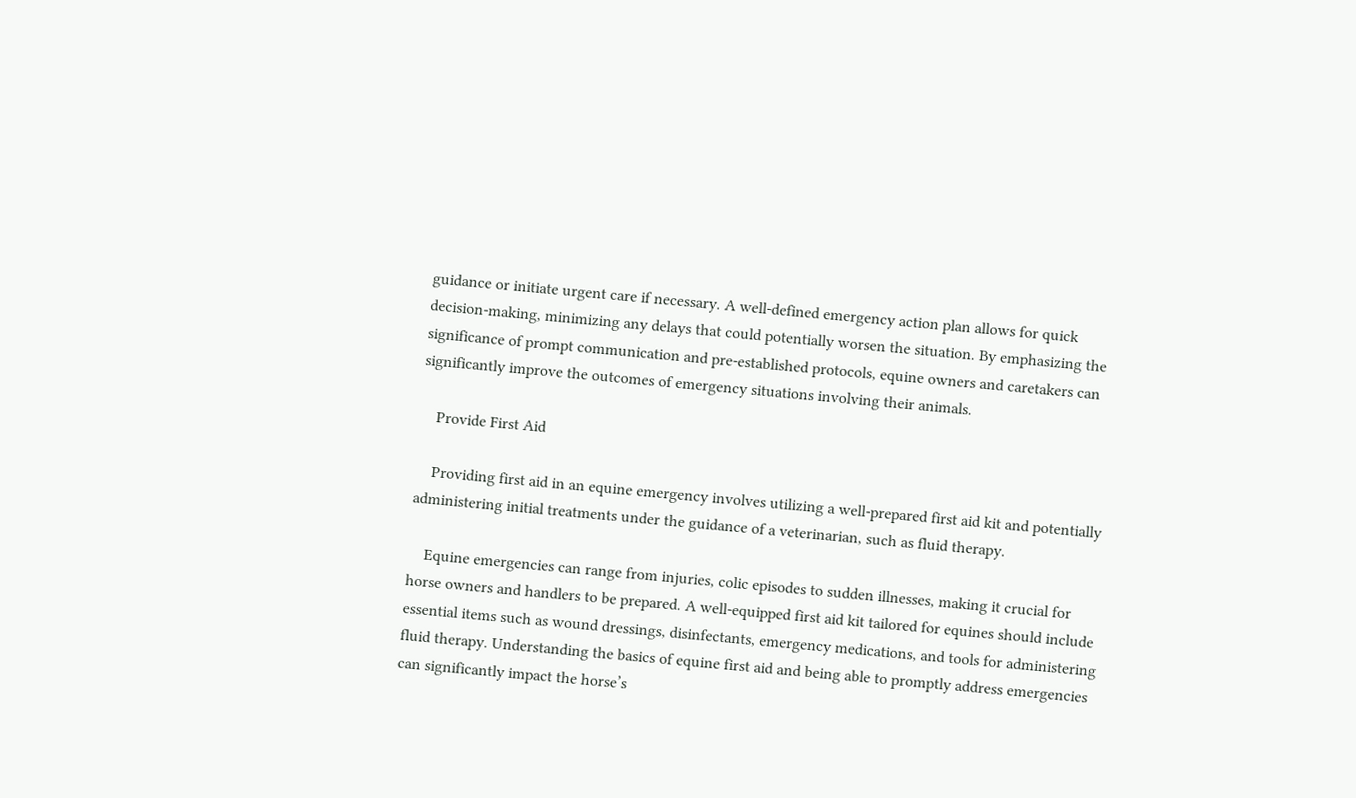guidance or initiate urgent care if necessary. A well-defined emergency action plan allows for quick decision-making, minimizing any delays that could potentially worsen the situation. By emphasizing the significance of prompt communication and pre-established protocols, equine owners and caretakers can significantly improve the outcomes of emergency situations involving their animals.

    Provide First Aid

    Providing first aid in an equine emergency involves utilizing a well-prepared first aid kit and potentially administering initial treatments under the guidance of a veterinarian, such as fluid therapy.

    Equine emergencies can range from injuries, colic episodes to sudden illnesses, making it crucial for horse owners and handlers to be prepared. A well-equipped first aid kit tailored for equines should include essential items such as wound dressings, disinfectants, emergency medications, and tools for administering fluid therapy. Understanding the basics of equine first aid and being able to promptly address emergencies can significantly impact the horse’s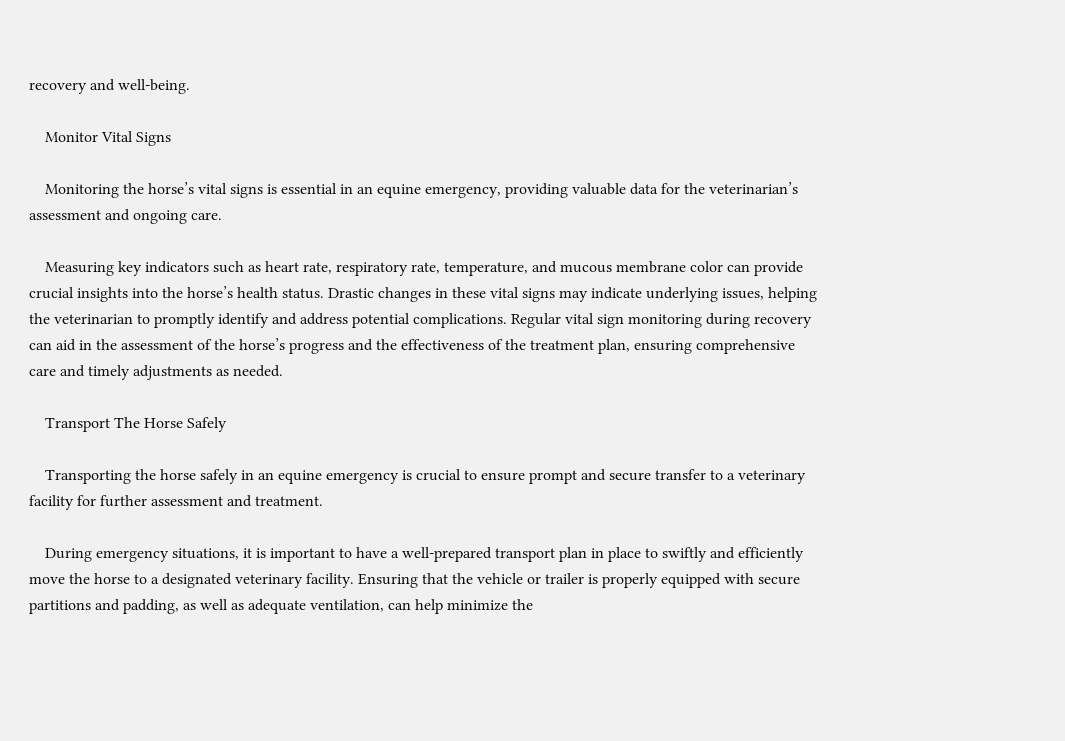recovery and well-being.

    Monitor Vital Signs

    Monitoring the horse’s vital signs is essential in an equine emergency, providing valuable data for the veterinarian’s assessment and ongoing care.

    Measuring key indicators such as heart rate, respiratory rate, temperature, and mucous membrane color can provide crucial insights into the horse’s health status. Drastic changes in these vital signs may indicate underlying issues, helping the veterinarian to promptly identify and address potential complications. Regular vital sign monitoring during recovery can aid in the assessment of the horse’s progress and the effectiveness of the treatment plan, ensuring comprehensive care and timely adjustments as needed.

    Transport The Horse Safely

    Transporting the horse safely in an equine emergency is crucial to ensure prompt and secure transfer to a veterinary facility for further assessment and treatment.

    During emergency situations, it is important to have a well-prepared transport plan in place to swiftly and efficiently move the horse to a designated veterinary facility. Ensuring that the vehicle or trailer is properly equipped with secure partitions and padding, as well as adequate ventilation, can help minimize the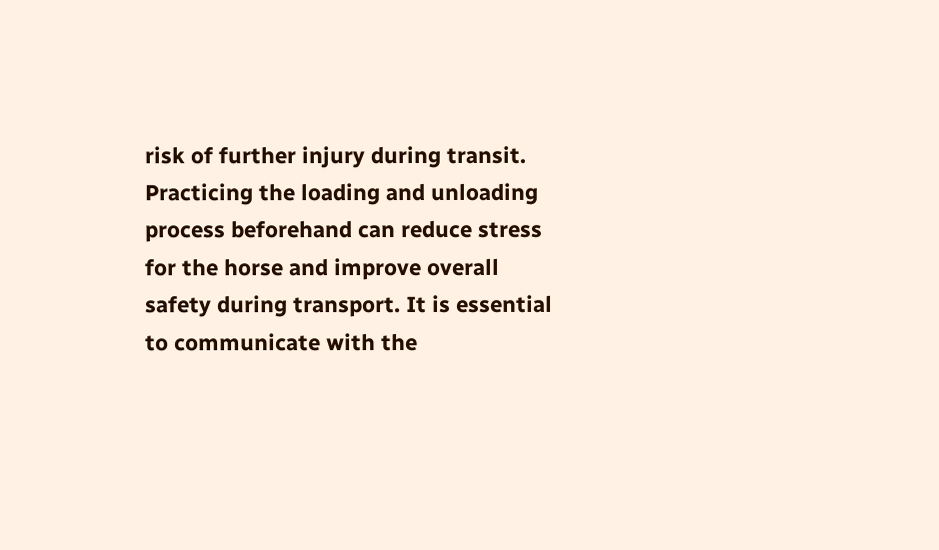risk of further injury during transit. Practicing the loading and unloading process beforehand can reduce stress for the horse and improve overall safety during transport. It is essential to communicate with the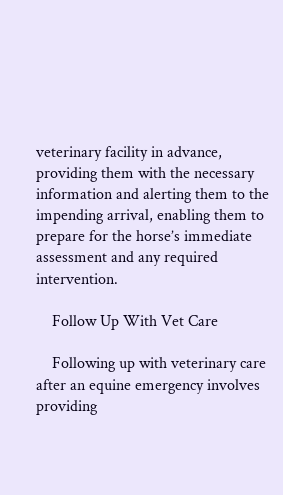veterinary facility in advance, providing them with the necessary information and alerting them to the impending arrival, enabling them to prepare for the horse’s immediate assessment and any required intervention.

    Follow Up With Vet Care

    Following up with veterinary care after an equine emergency involves providing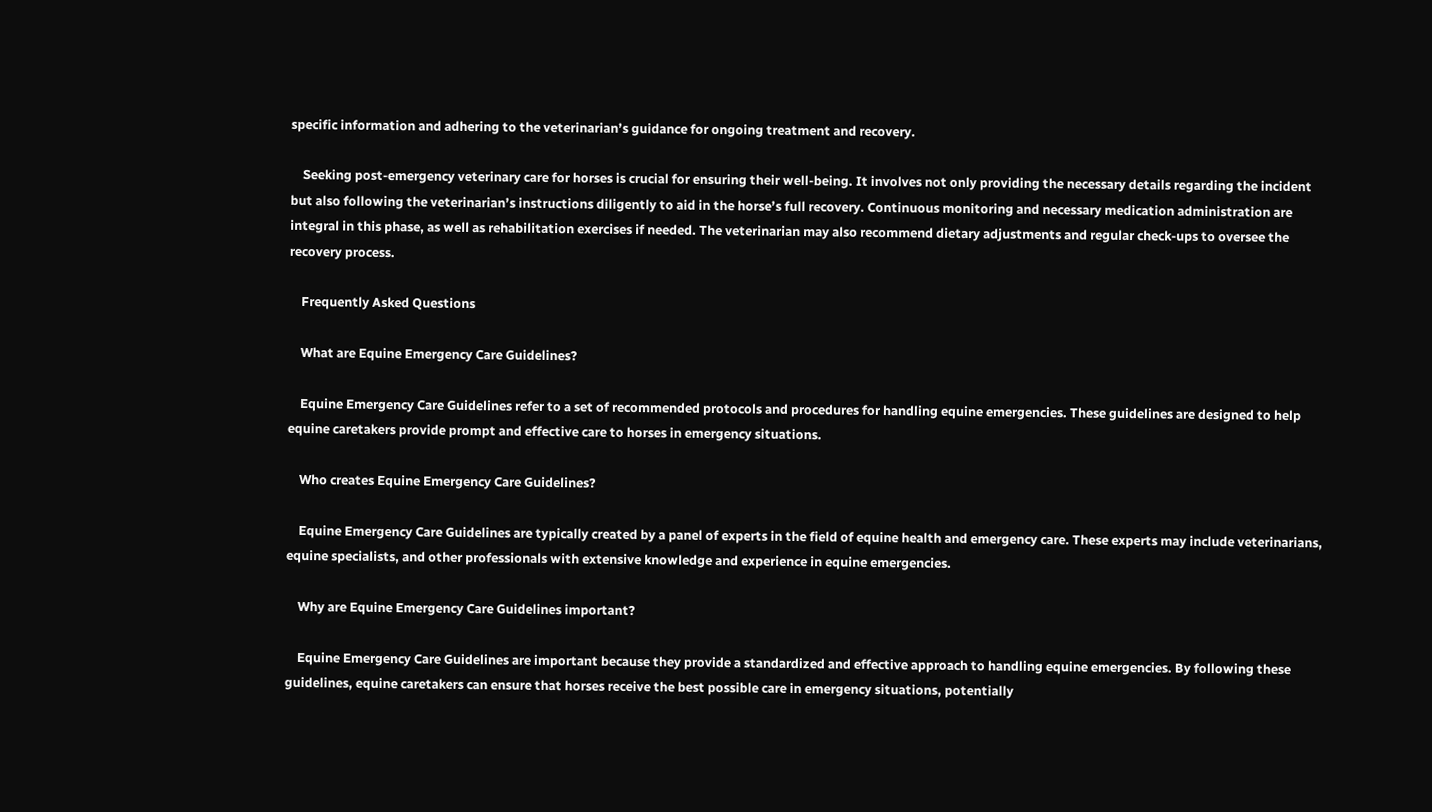specific information and adhering to the veterinarian’s guidance for ongoing treatment and recovery.

    Seeking post-emergency veterinary care for horses is crucial for ensuring their well-being. It involves not only providing the necessary details regarding the incident but also following the veterinarian’s instructions diligently to aid in the horse’s full recovery. Continuous monitoring and necessary medication administration are integral in this phase, as well as rehabilitation exercises if needed. The veterinarian may also recommend dietary adjustments and regular check-ups to oversee the recovery process.

    Frequently Asked Questions

    What are Equine Emergency Care Guidelines?

    Equine Emergency Care Guidelines refer to a set of recommended protocols and procedures for handling equine emergencies. These guidelines are designed to help equine caretakers provide prompt and effective care to horses in emergency situations.

    Who creates Equine Emergency Care Guidelines?

    Equine Emergency Care Guidelines are typically created by a panel of experts in the field of equine health and emergency care. These experts may include veterinarians, equine specialists, and other professionals with extensive knowledge and experience in equine emergencies.

    Why are Equine Emergency Care Guidelines important?

    Equine Emergency Care Guidelines are important because they provide a standardized and effective approach to handling equine emergencies. By following these guidelines, equine caretakers can ensure that horses receive the best possible care in emergency situations, potentially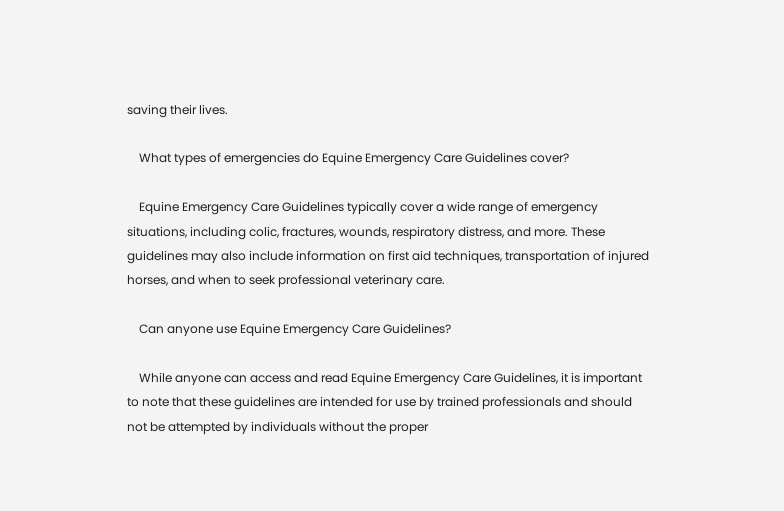saving their lives.

    What types of emergencies do Equine Emergency Care Guidelines cover?

    Equine Emergency Care Guidelines typically cover a wide range of emergency situations, including colic, fractures, wounds, respiratory distress, and more. These guidelines may also include information on first aid techniques, transportation of injured horses, and when to seek professional veterinary care.

    Can anyone use Equine Emergency Care Guidelines?

    While anyone can access and read Equine Emergency Care Guidelines, it is important to note that these guidelines are intended for use by trained professionals and should not be attempted by individuals without the proper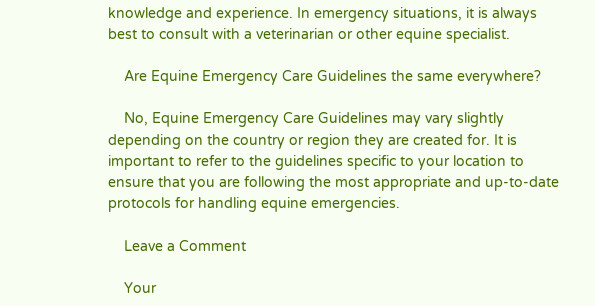knowledge and experience. In emergency situations, it is always best to consult with a veterinarian or other equine specialist.

    Are Equine Emergency Care Guidelines the same everywhere?

    No, Equine Emergency Care Guidelines may vary slightly depending on the country or region they are created for. It is important to refer to the guidelines specific to your location to ensure that you are following the most appropriate and up-to-date protocols for handling equine emergencies.

    Leave a Comment

    Your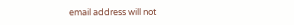email address will not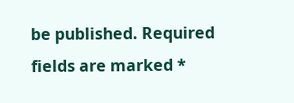be published. Required fields are marked *